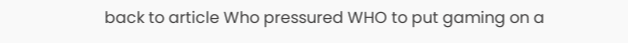back to article Who pressured WHO to put gaming on a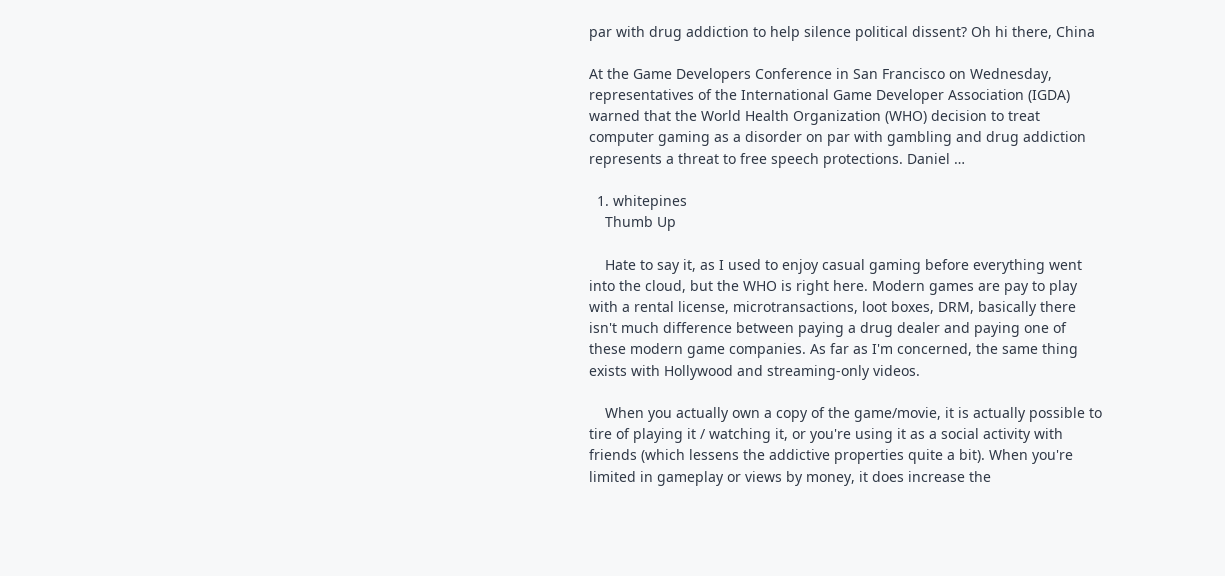par with drug addiction to help silence political dissent? Oh hi there, China

At the Game Developers Conference in San Francisco on Wednesday, representatives of the International Game Developer Association (IGDA) warned that the World Health Organization (WHO) decision to treat computer gaming as a disorder on par with gambling and drug addiction represents a threat to free speech protections. Daniel …

  1. whitepines
    Thumb Up

    Hate to say it, as I used to enjoy casual gaming before everything went into the cloud, but the WHO is right here. Modern games are pay to play with a rental license, microtransactions, loot boxes, DRM, basically there isn't much difference between paying a drug dealer and paying one of these modern game companies. As far as I'm concerned, the same thing exists with Hollywood and streaming-only videos.

    When you actually own a copy of the game/movie, it is actually possible to tire of playing it / watching it, or you're using it as a social activity with friends (which lessens the addictive properties quite a bit). When you're limited in gameplay or views by money, it does increase the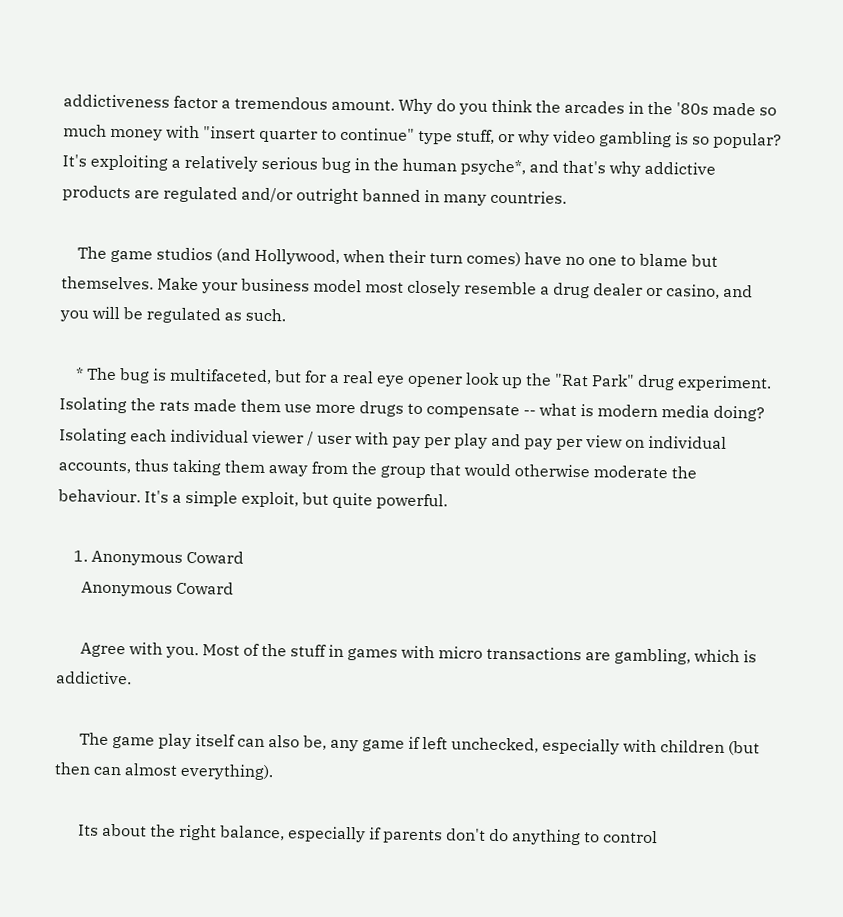addictiveness factor a tremendous amount. Why do you think the arcades in the '80s made so much money with "insert quarter to continue" type stuff, or why video gambling is so popular? It's exploiting a relatively serious bug in the human psyche*, and that's why addictive products are regulated and/or outright banned in many countries.

    The game studios (and Hollywood, when their turn comes) have no one to blame but themselves. Make your business model most closely resemble a drug dealer or casino, and you will be regulated as such.

    * The bug is multifaceted, but for a real eye opener look up the "Rat Park" drug experiment. Isolating the rats made them use more drugs to compensate -- what is modern media doing? Isolating each individual viewer / user with pay per play and pay per view on individual accounts, thus taking them away from the group that would otherwise moderate the behaviour. It's a simple exploit, but quite powerful.

    1. Anonymous Coward
      Anonymous Coward

      Agree with you. Most of the stuff in games with micro transactions are gambling, which is addictive.

      The game play itself can also be, any game if left unchecked, especially with children (but then can almost everything).

      Its about the right balance, especially if parents don't do anything to control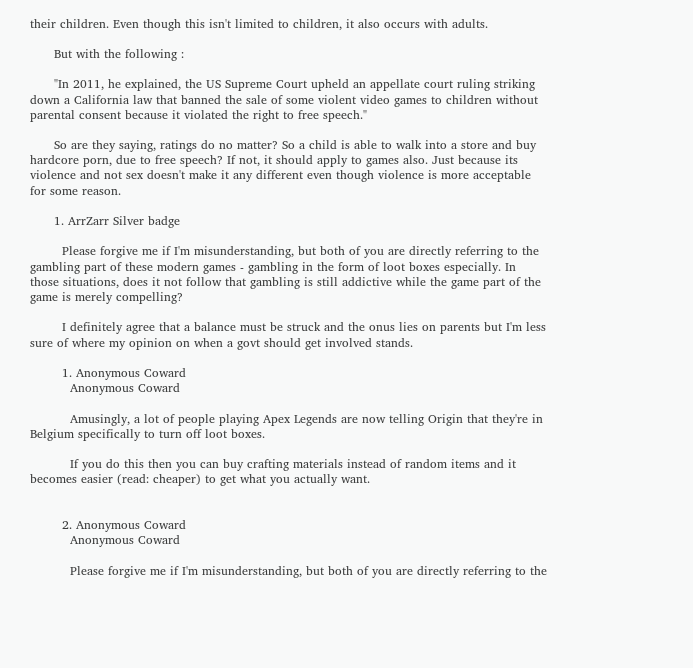their children. Even though this isn't limited to children, it also occurs with adults.

      But with the following :

      "In 2011, he explained, the US Supreme Court upheld an appellate court ruling striking down a California law that banned the sale of some violent video games to children without parental consent because it violated the right to free speech."

      So are they saying, ratings do no matter? So a child is able to walk into a store and buy hardcore porn, due to free speech? If not, it should apply to games also. Just because its violence and not sex doesn't make it any different even though violence is more acceptable for some reason.

      1. ArrZarr Silver badge

        Please forgive me if I'm misunderstanding, but both of you are directly referring to the gambling part of these modern games - gambling in the form of loot boxes especially. In those situations, does it not follow that gambling is still addictive while the game part of the game is merely compelling?

        I definitely agree that a balance must be struck and the onus lies on parents but I'm less sure of where my opinion on when a govt should get involved stands.

        1. Anonymous Coward
          Anonymous Coward

          Amusingly, a lot of people playing Apex Legends are now telling Origin that they're in Belgium specifically to turn off loot boxes.

          If you do this then you can buy crafting materials instead of random items and it becomes easier (read: cheaper) to get what you actually want.


        2. Anonymous Coward
          Anonymous Coward

          Please forgive me if I'm misunderstanding, but both of you are directly referring to the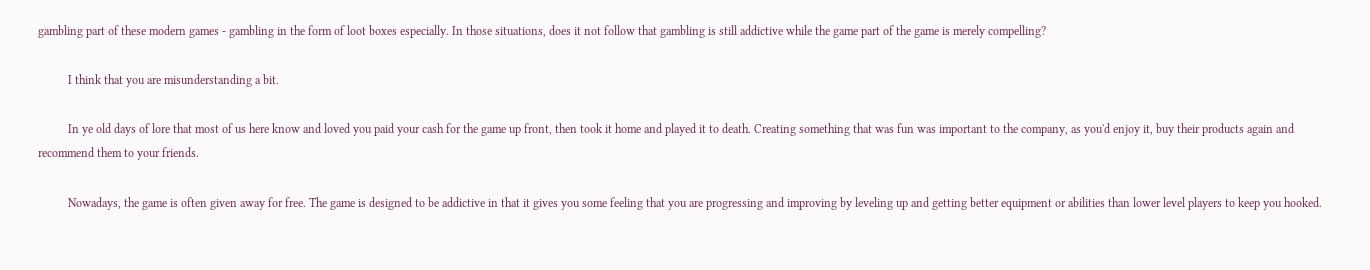gambling part of these modern games - gambling in the form of loot boxes especially. In those situations, does it not follow that gambling is still addictive while the game part of the game is merely compelling?

          I think that you are misunderstanding a bit.

          In ye old days of lore that most of us here know and loved you paid your cash for the game up front, then took it home and played it to death. Creating something that was fun was important to the company, as you'd enjoy it, buy their products again and recommend them to your friends.

          Nowadays, the game is often given away for free. The game is designed to be addictive in that it gives you some feeling that you are progressing and improving by leveling up and getting better equipment or abilities than lower level players to keep you hooked.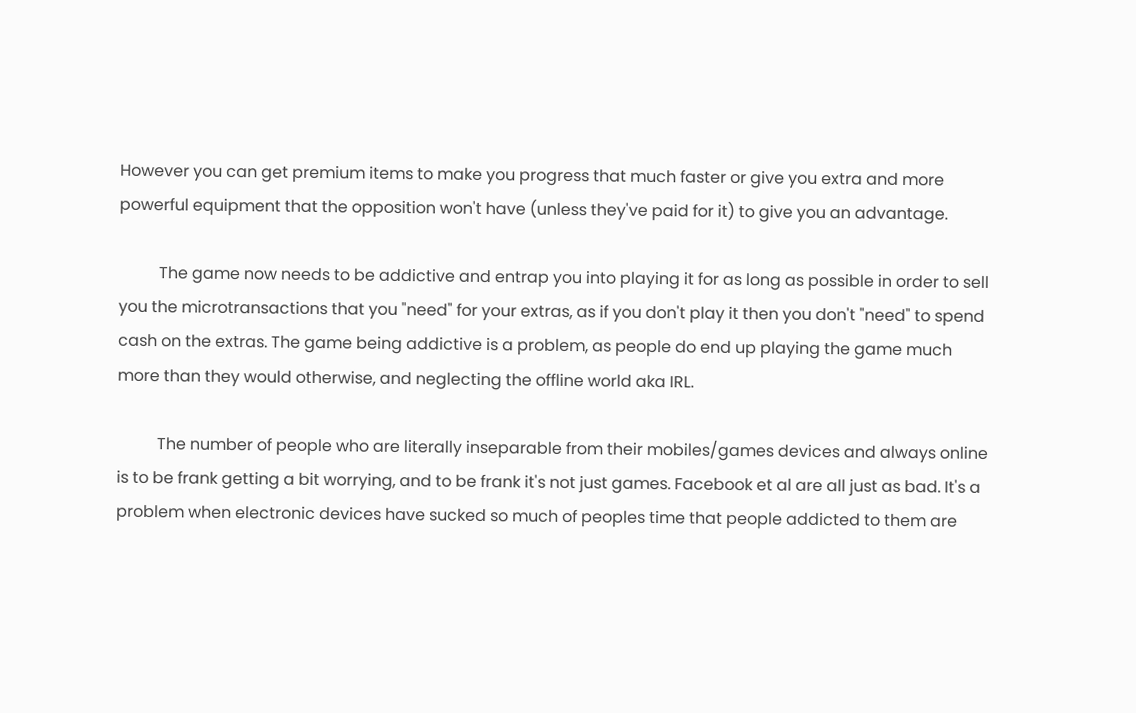However you can get premium items to make you progress that much faster or give you extra and more powerful equipment that the opposition won't have (unless they've paid for it) to give you an advantage.

          The game now needs to be addictive and entrap you into playing it for as long as possible in order to sell you the microtransactions that you "need" for your extras, as if you don't play it then you don't "need" to spend cash on the extras. The game being addictive is a problem, as people do end up playing the game much more than they would otherwise, and neglecting the offline world aka IRL.

          The number of people who are literally inseparable from their mobiles/games devices and always online is to be frank getting a bit worrying, and to be frank it's not just games. Facebook et al are all just as bad. It's a problem when electronic devices have sucked so much of peoples time that people addicted to them are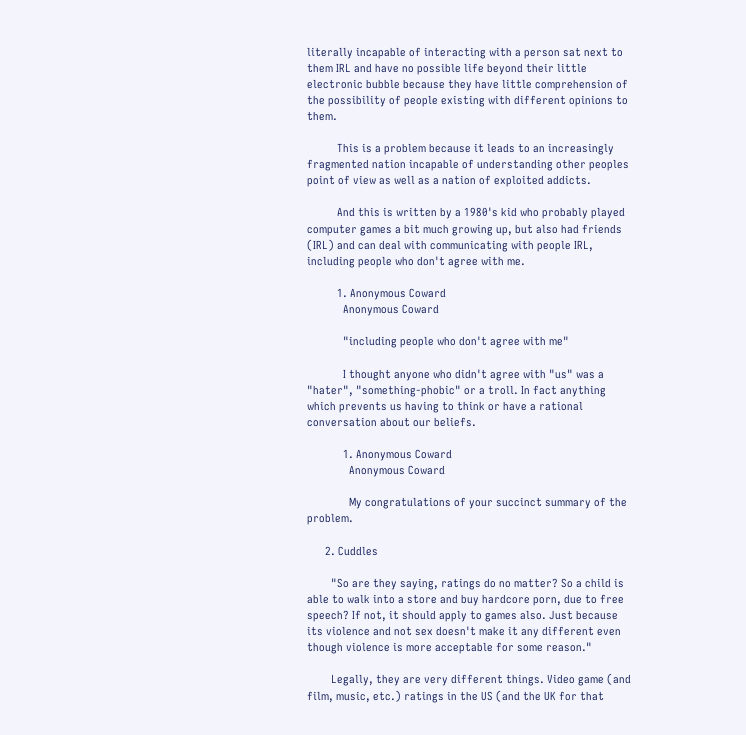literally incapable of interacting with a person sat next to them IRL and have no possible life beyond their little electronic bubble because they have little comprehension of the possibility of people existing with different opinions to them.

          This is a problem because it leads to an increasingly fragmented nation incapable of understanding other peoples point of view as well as a nation of exploited addicts.

          And this is written by a 1980's kid who probably played computer games a bit much growing up, but also had friends (IRL) and can deal with communicating with people IRL, including people who don't agree with me.

          1. Anonymous Coward
            Anonymous Coward

            "including people who don't agree with me"

            I thought anyone who didn't agree with "us" was a "hater", "something-phobic" or a troll. In fact anything which prevents us having to think or have a rational conversation about our beliefs.

            1. Anonymous Coward
              Anonymous Coward

              My congratulations of your succinct summary of the problem.

      2. Cuddles

        "So are they saying, ratings do no matter? So a child is able to walk into a store and buy hardcore porn, due to free speech? If not, it should apply to games also. Just because its violence and not sex doesn't make it any different even though violence is more acceptable for some reason."

        Legally, they are very different things. Video game (and film, music, etc.) ratings in the US (and the UK for that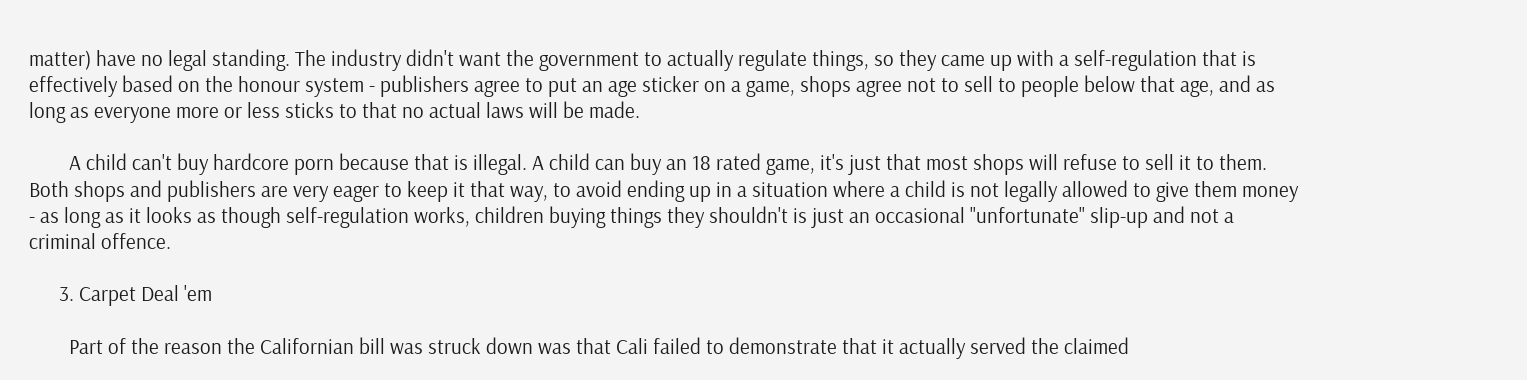matter) have no legal standing. The industry didn't want the government to actually regulate things, so they came up with a self-regulation that is effectively based on the honour system - publishers agree to put an age sticker on a game, shops agree not to sell to people below that age, and as long as everyone more or less sticks to that no actual laws will be made.

        A child can't buy hardcore porn because that is illegal. A child can buy an 18 rated game, it's just that most shops will refuse to sell it to them. Both shops and publishers are very eager to keep it that way, to avoid ending up in a situation where a child is not legally allowed to give them money - as long as it looks as though self-regulation works, children buying things they shouldn't is just an occasional "unfortunate" slip-up and not a criminal offence.

      3. Carpet Deal 'em

        Part of the reason the Californian bill was struck down was that Cali failed to demonstrate that it actually served the claimed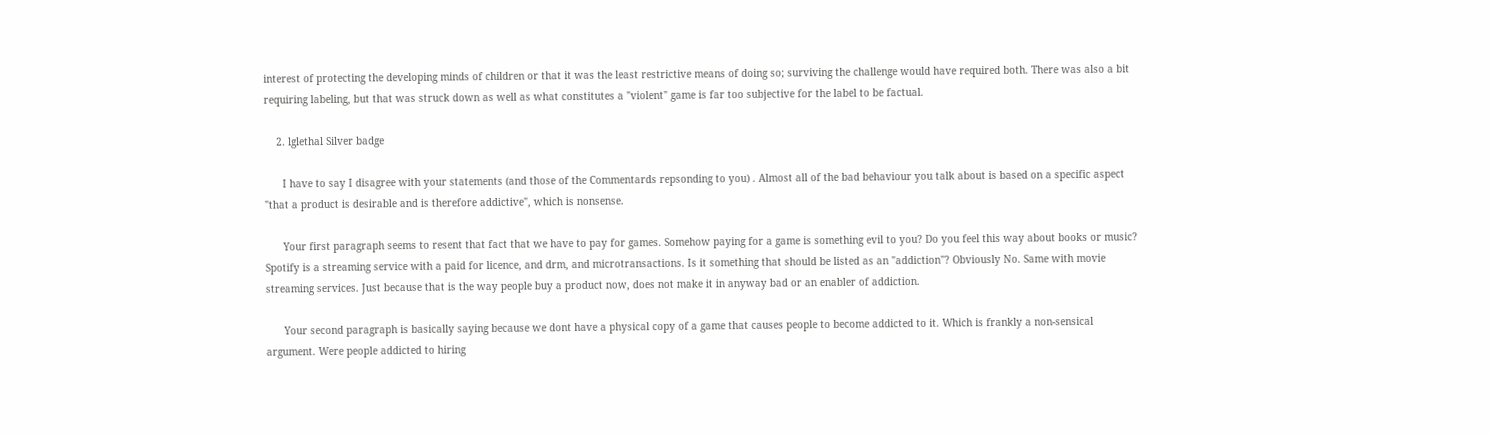interest of protecting the developing minds of children or that it was the least restrictive means of doing so; surviving the challenge would have required both. There was also a bit requiring labeling, but that was struck down as well as what constitutes a "violent" game is far too subjective for the label to be factual.

    2. lglethal Silver badge

      I have to say I disagree with your statements (and those of the Commentards repsonding to you) . Almost all of the bad behaviour you talk about is based on a specific aspect "that a product is desirable and is therefore addictive", which is nonsense.

      Your first paragraph seems to resent that fact that we have to pay for games. Somehow paying for a game is something evil to you? Do you feel this way about books or music? Spotify is a streaming service with a paid for licence, and drm, and microtransactions. Is it something that should be listed as an "addiction"? Obviously No. Same with movie streaming services. Just because that is the way people buy a product now, does not make it in anyway bad or an enabler of addiction.

      Your second paragraph is basically saying because we dont have a physical copy of a game that causes people to become addicted to it. Which is frankly a non-sensical argument. Were people addicted to hiring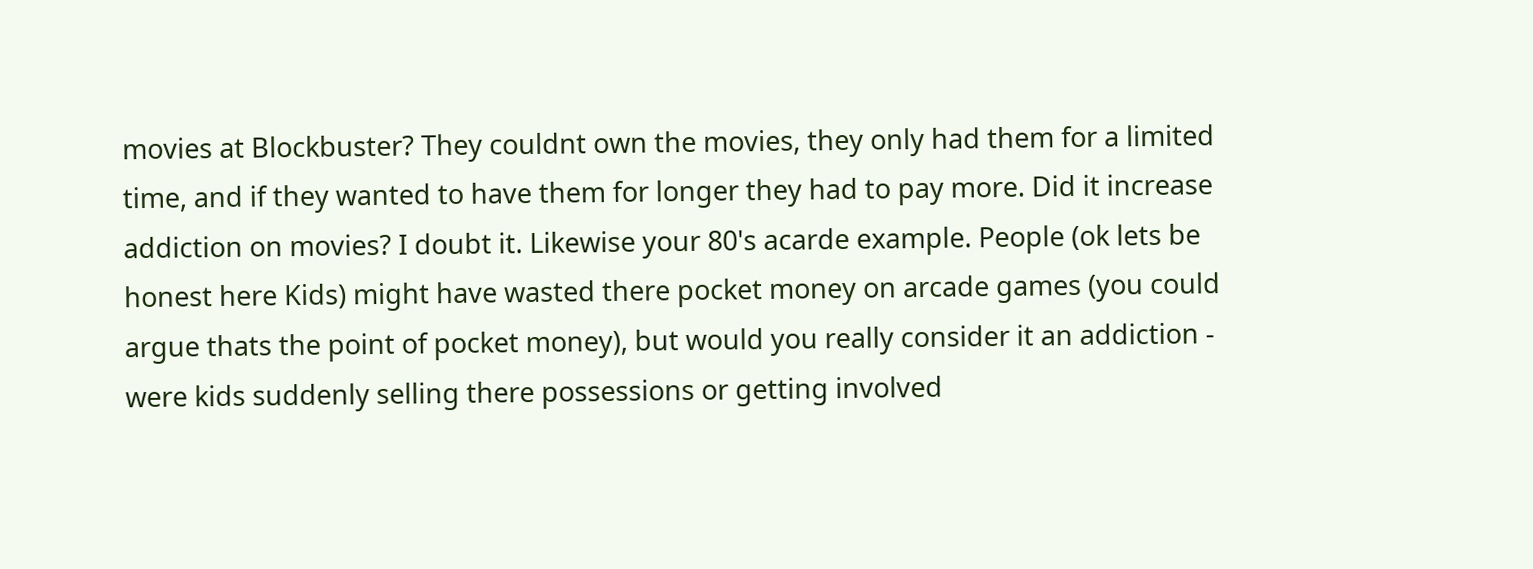movies at Blockbuster? They couldnt own the movies, they only had them for a limited time, and if they wanted to have them for longer they had to pay more. Did it increase addiction on movies? I doubt it. Likewise your 80's acarde example. People (ok lets be honest here Kids) might have wasted there pocket money on arcade games (you could argue thats the point of pocket money), but would you really consider it an addiction - were kids suddenly selling there possessions or getting involved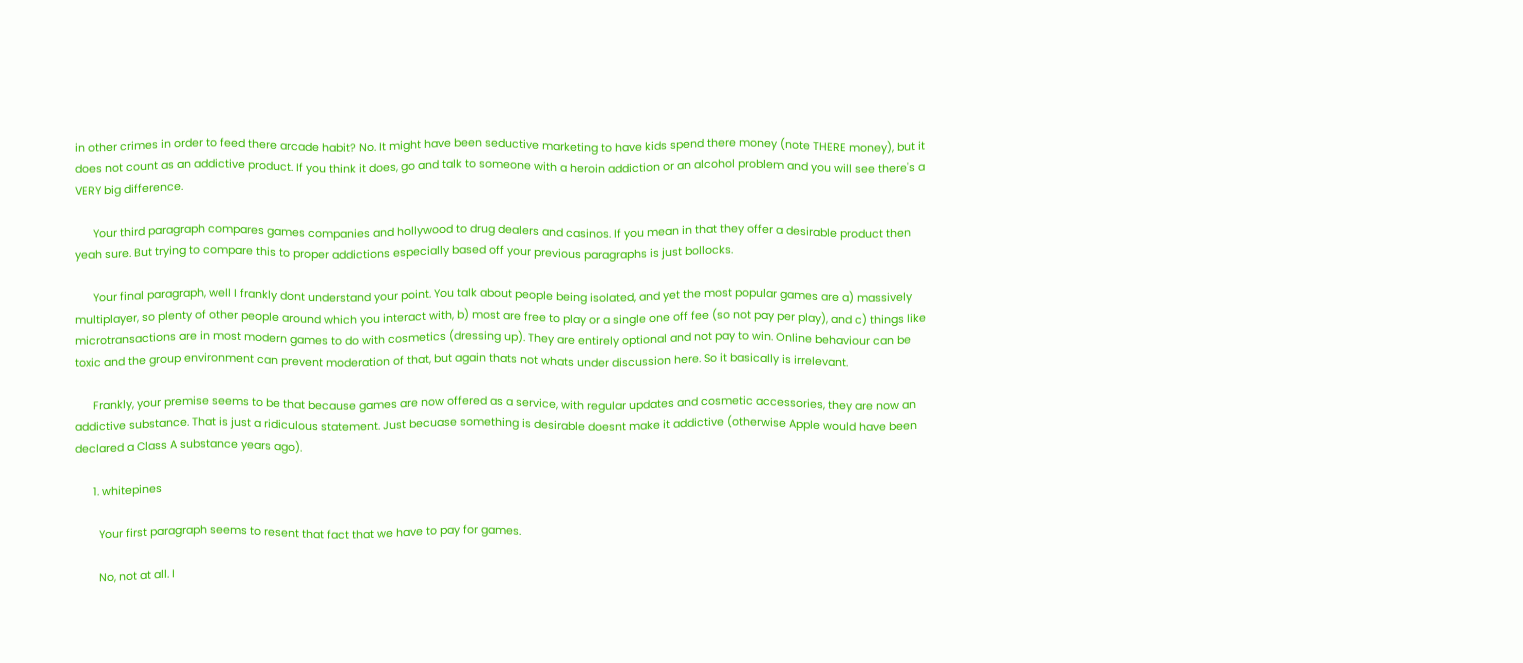in other crimes in order to feed there arcade habit? No. It might have been seductive marketing to have kids spend there money (note THERE money), but it does not count as an addictive product. If you think it does, go and talk to someone with a heroin addiction or an alcohol problem and you will see there's a VERY big difference.

      Your third paragraph compares games companies and hollywood to drug dealers and casinos. If you mean in that they offer a desirable product then yeah sure. But trying to compare this to proper addictions especially based off your previous paragraphs is just bollocks.

      Your final paragraph, well I frankly dont understand your point. You talk about people being isolated, and yet the most popular games are a) massively multiplayer, so plenty of other people around which you interact with, b) most are free to play or a single one off fee (so not pay per play), and c) things like microtransactions are in most modern games to do with cosmetics (dressing up). They are entirely optional and not pay to win. Online behaviour can be toxic and the group environment can prevent moderation of that, but again thats not whats under discussion here. So it basically is irrelevant.

      Frankly, your premise seems to be that because games are now offered as a service, with regular updates and cosmetic accessories, they are now an addictive substance. That is just a ridiculous statement. Just becuase something is desirable doesnt make it addictive (otherwise Apple would have been declared a Class A substance years ago).

      1. whitepines

        Your first paragraph seems to resent that fact that we have to pay for games.

        No, not at all. I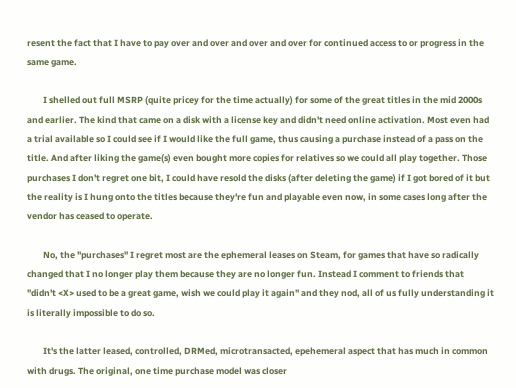resent the fact that I have to pay over and over and over and over for continued access to or progress in the same game.

        I shelled out full MSRP (quite pricey for the time actually) for some of the great titles in the mid 2000s and earlier. The kind that came on a disk with a license key and didn't need online activation. Most even had a trial available so I could see if I would like the full game, thus causing a purchase instead of a pass on the title. And after liking the game(s) even bought more copies for relatives so we could all play together. Those purchases I don't regret one bit, I could have resold the disks (after deleting the game) if I got bored of it but the reality is I hung onto the titles because they're fun and playable even now, in some cases long after the vendor has ceased to operate.

        No, the "purchases" I regret most are the ephemeral leases on Steam, for games that have so radically changed that I no longer play them because they are no longer fun. Instead I comment to friends that "didn't <X> used to be a great game, wish we could play it again" and they nod, all of us fully understanding it is literally impossible to do so.

        It's the latter leased, controlled, DRMed, microtransacted, epehemeral aspect that has much in common with drugs. The original, one time purchase model was closer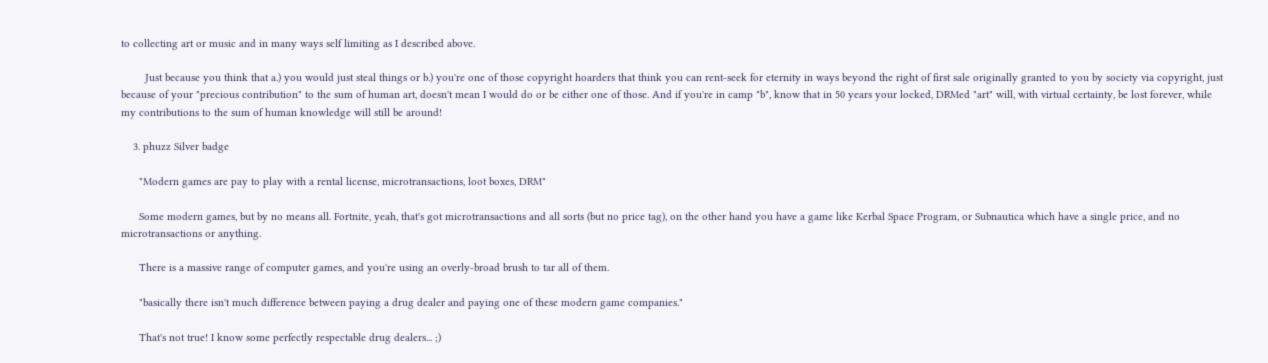to collecting art or music and in many ways self limiting as I described above.

        Just because you think that a.) you would just steal things or b.) you're one of those copyright hoarders that think you can rent-seek for eternity in ways beyond the right of first sale originally granted to you by society via copyright, just because of your "precious contribution" to the sum of human art, doesn't mean I would do or be either one of those. And if you're in camp "b", know that in 50 years your locked, DRMed "art" will, with virtual certainty, be lost forever, while my contributions to the sum of human knowledge will still be around!

    3. phuzz Silver badge

      "Modern games are pay to play with a rental license, microtransactions, loot boxes, DRM"

      Some modern games, but by no means all. Fortnite, yeah, that's got microtransactions and all sorts (but no price tag), on the other hand you have a game like Kerbal Space Program, or Subnautica which have a single price, and no microtransactions or anything.

      There is a massive range of computer games, and you're using an overly-broad brush to tar all of them.

      "basically there isn't much difference between paying a drug dealer and paying one of these modern game companies."

      That's not true! I know some perfectly respectable drug dealers... ;)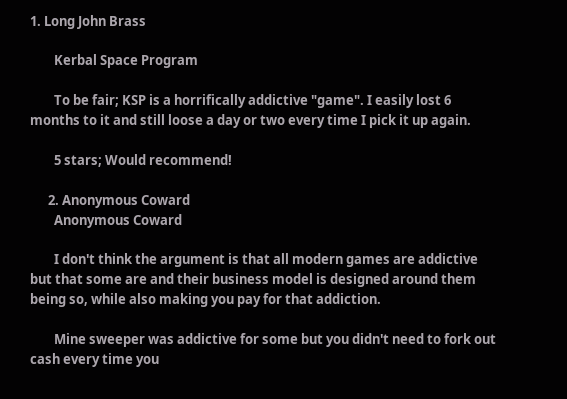1. Long John Brass

        Kerbal Space Program

        To be fair; KSP is a horrifically addictive "game". I easily lost 6 months to it and still loose a day or two every time I pick it up again.

        5 stars; Would recommend!

      2. Anonymous Coward
        Anonymous Coward

        I don't think the argument is that all modern games are addictive but that some are and their business model is designed around them being so, while also making you pay for that addiction.

        Mine sweeper was addictive for some but you didn't need to fork out cash every time you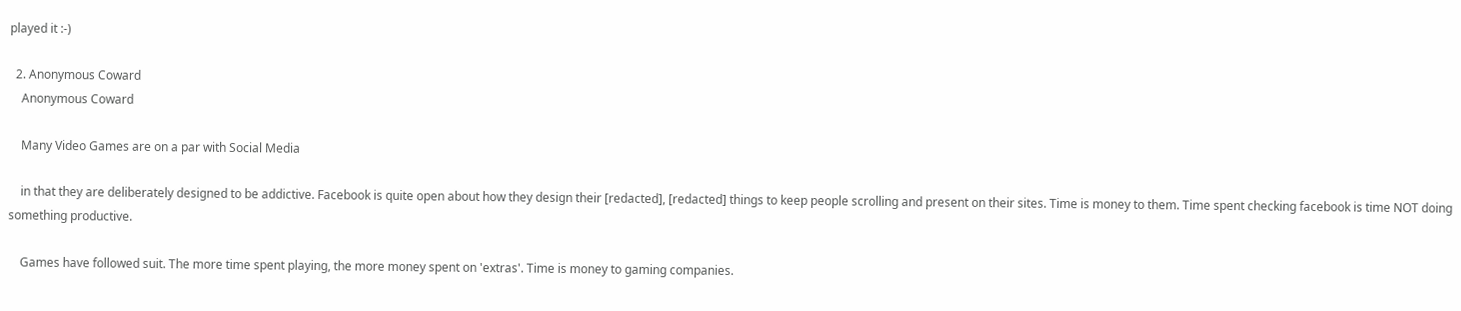played it :-)

  2. Anonymous Coward
    Anonymous Coward

    Many Video Games are on a par with Social Media

    in that they are deliberately designed to be addictive. Facebook is quite open about how they design their [redacted], [redacted] things to keep people scrolling and present on their sites. Time is money to them. Time spent checking facebook is time NOT doing something productive.

    Games have followed suit. The more time spent playing, the more money spent on 'extras'. Time is money to gaming companies.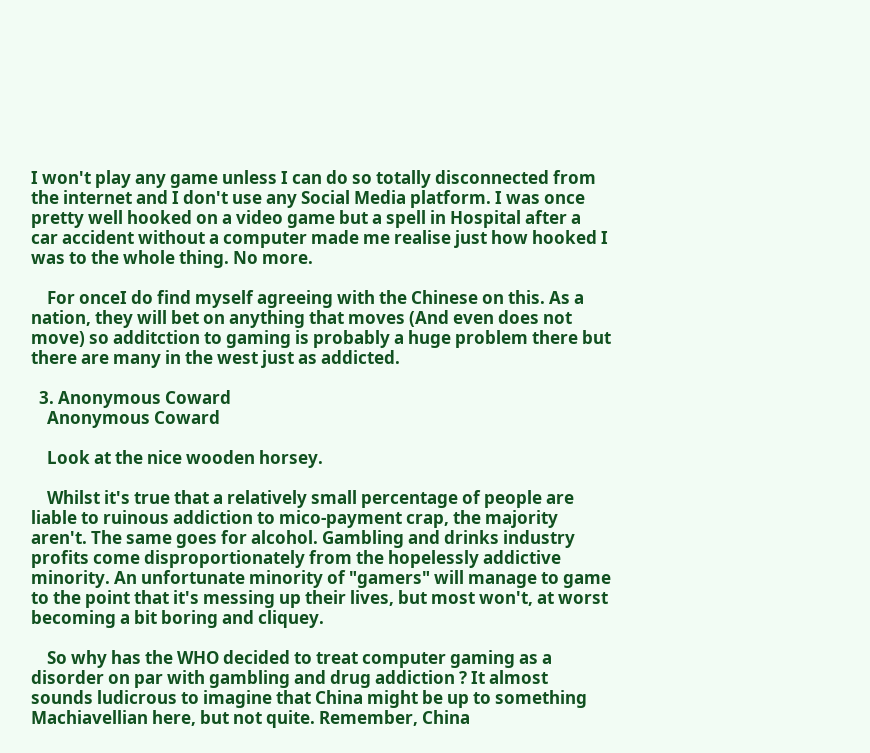I won't play any game unless I can do so totally disconnected from the internet and I don't use any Social Media platform. I was once pretty well hooked on a video game but a spell in Hospital after a car accident without a computer made me realise just how hooked I was to the whole thing. No more.

    For onceI do find myself agreeing with the Chinese on this. As a nation, they will bet on anything that moves (And even does not move) so additction to gaming is probably a huge problem there but there are many in the west just as addicted.

  3. Anonymous Coward
    Anonymous Coward

    Look at the nice wooden horsey.

    Whilst it's true that a relatively small percentage of people are liable to ruinous addiction to mico-payment crap, the majority aren't. The same goes for alcohol. Gambling and drinks industry profits come disproportionately from the hopelessly addictive minority. An unfortunate minority of "gamers" will manage to game to the point that it's messing up their lives, but most won't, at worst becoming a bit boring and cliquey.

    So why has the WHO decided to treat computer gaming as a disorder on par with gambling and drug addiction ? It almost sounds ludicrous to imagine that China might be up to something Machiavellian here, but not quite. Remember, China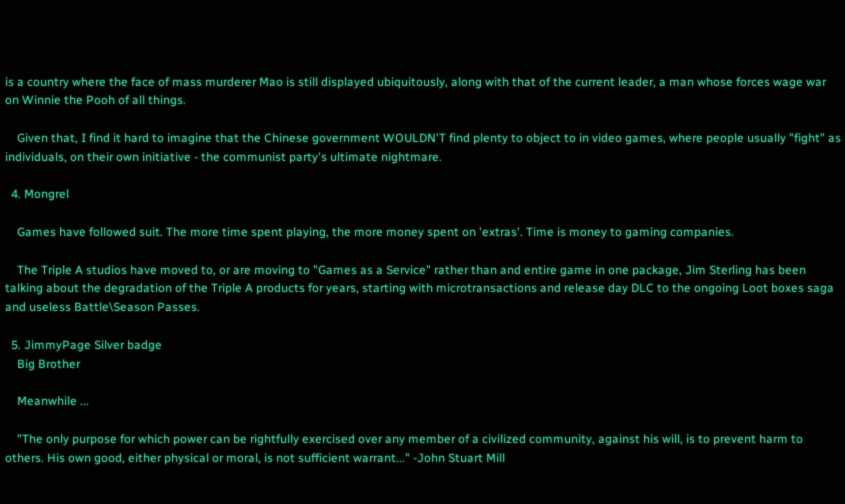is a country where the face of mass murderer Mao is still displayed ubiquitously, along with that of the current leader, a man whose forces wage war on Winnie the Pooh of all things.

    Given that, I find it hard to imagine that the Chinese government WOULDN'T find plenty to object to in video games, where people usually "fight" as individuals, on their own initiative - the communist party's ultimate nightmare.

  4. Mongrel

    Games have followed suit. The more time spent playing, the more money spent on 'extras'. Time is money to gaming companies.

    The Triple A studios have moved to, or are moving to "Games as a Service" rather than and entire game in one package, Jim Sterling has been talking about the degradation of the Triple A products for years, starting with microtransactions and release day DLC to the ongoing Loot boxes saga and useless Battle\Season Passes.

  5. JimmyPage Silver badge
    Big Brother

    Meanwhile ...

    "The only purpose for which power can be rightfully exercised over any member of a civilized community, against his will, is to prevent harm to others. His own good, either physical or moral, is not sufficient warrant..." -John Stuart Mill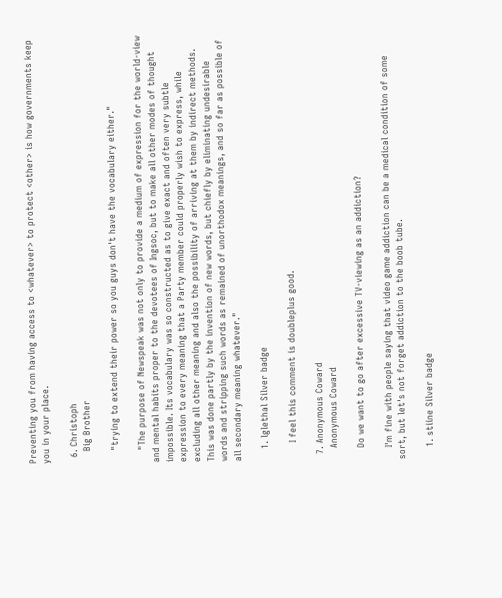Preventing you from having access to <whatever> to protect <other> is how governments keep you in your place.

  6. Christoph
    Big Brother

    "trying to extend their power so you guys don't have the vocabulary either."

    "The purpose of Newspeak was not only to provide a medium of expression for the world-view and mental habits proper to the devotees of Ingsoc, but to make all other modes of thought impossible. Its vocabulary was so constructed as to give exact and often very subtle expression to every meaning that a Party member could properly wish to express, while excluding all other meaning and also the possibility of arriving at them by indirect methods. This was done partly by the invention of new words, but chiefly by eliminating undesirable words and stripping such words as remained of unorthodox meanings, and so far as possible of all secondary meaning whatever."

    1. lglethal Silver badge

      I feel this comment is doubleplus good.

  7. Anonymous Coward
    Anonymous Coward

    Do we want to go after excessive TV-viewing as an addiction?

    I'm fine with people saying that video game addiction can be a medical condition of some sort, but let's not forget addiction to the boob tube.

    1. stiine Silver badge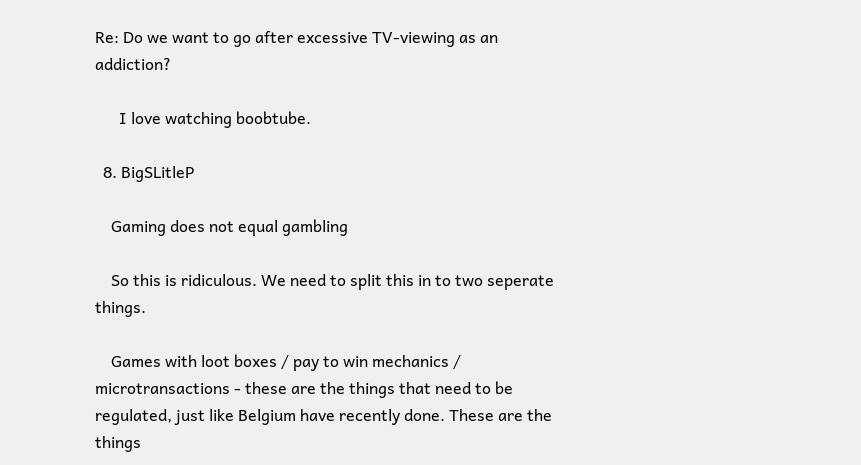Re: Do we want to go after excessive TV-viewing as an addiction?

      I love watching boobtube.

  8. BigSLitleP

    Gaming does not equal gambling

    So this is ridiculous. We need to split this in to two seperate things.

    Games with loot boxes / pay to win mechanics / microtransactions - these are the things that need to be regulated, just like Belgium have recently done. These are the things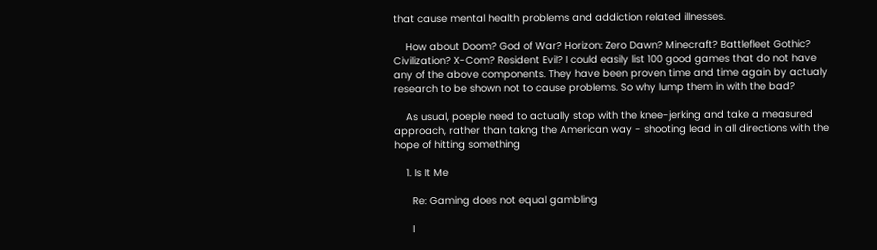that cause mental health problems and addiction related illnesses.

    How about Doom? God of War? Horizon: Zero Dawn? Minecraft? Battlefleet Gothic? Civilization? X-Com? Resident Evil? I could easily list 100 good games that do not have any of the above components. They have been proven time and time again by actualy research to be shown not to cause problems. So why lump them in with the bad?

    As usual, poeple need to actually stop with the knee-jerking and take a measured approach, rather than takng the American way - shooting lead in all directions with the hope of hitting something

    1. Is It Me

      Re: Gaming does not equal gambling

      I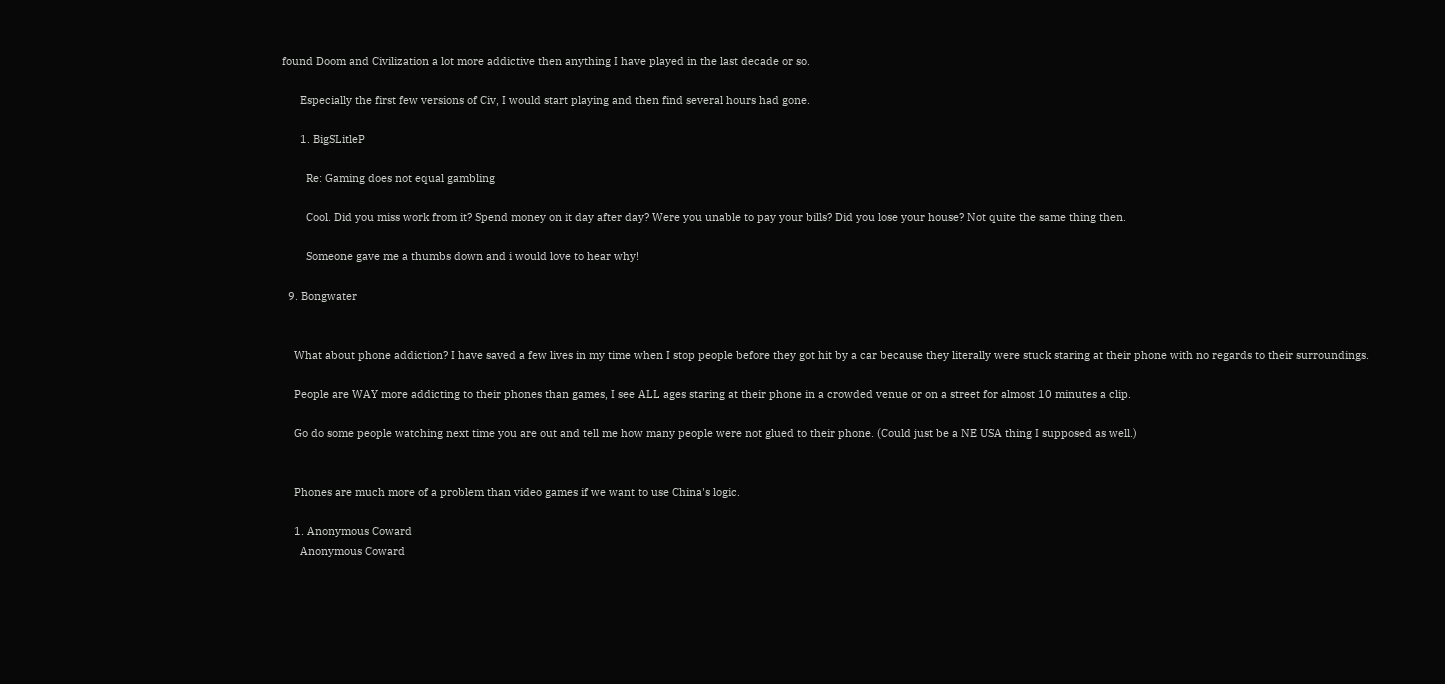found Doom and Civilization a lot more addictive then anything I have played in the last decade or so.

      Especially the first few versions of Civ, I would start playing and then find several hours had gone.

      1. BigSLitleP

        Re: Gaming does not equal gambling

        Cool. Did you miss work from it? Spend money on it day after day? Were you unable to pay your bills? Did you lose your house? Not quite the same thing then.

        Someone gave me a thumbs down and i would love to hear why!

  9. Bongwater


    What about phone addiction? I have saved a few lives in my time when I stop people before they got hit by a car because they literally were stuck staring at their phone with no regards to their surroundings.

    People are WAY more addicting to their phones than games, I see ALL ages staring at their phone in a crowded venue or on a street for almost 10 minutes a clip.

    Go do some people watching next time you are out and tell me how many people were not glued to their phone. (Could just be a NE USA thing I supposed as well.)


    Phones are much more of a problem than video games if we want to use China's logic.

    1. Anonymous Coward
      Anonymous Coward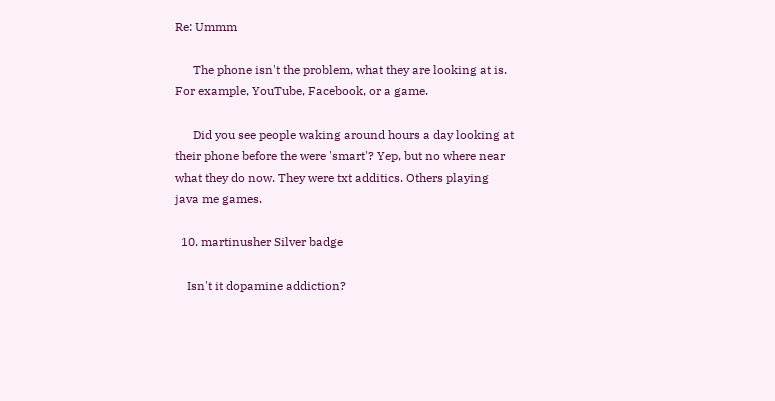Re: Ummm

      The phone isn't the problem, what they are looking at is. For example, YouTube, Facebook, or a game.

      Did you see people waking around hours a day looking at their phone before the were 'smart'? Yep, but no where near what they do now. They were txt additics. Others playing java me games.

  10. martinusher Silver badge

    Isn't it dopamine addiction?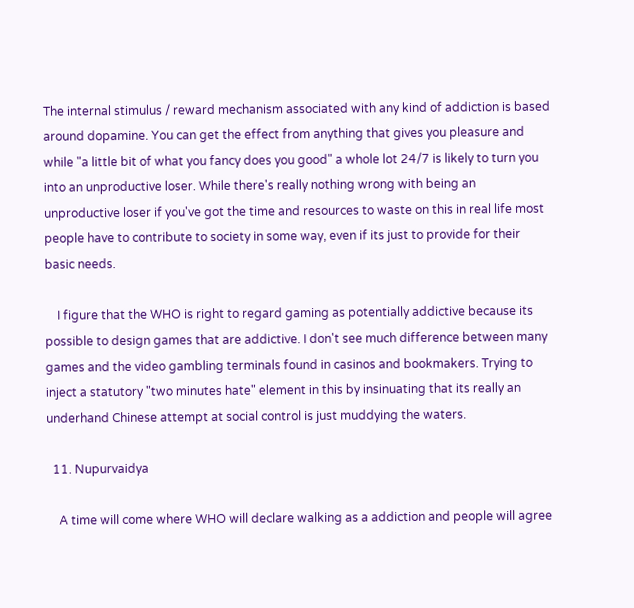The internal stimulus / reward mechanism associated with any kind of addiction is based around dopamine. You can get the effect from anything that gives you pleasure and while "a little bit of what you fancy does you good" a whole lot 24/7 is likely to turn you into an unproductive loser. While there's really nothing wrong with being an unproductive loser if you've got the time and resources to waste on this in real life most people have to contribute to society in some way, even if its just to provide for their basic needs.

    I figure that the WHO is right to regard gaming as potentially addictive because its possible to design games that are addictive. I don't see much difference between many games and the video gambling terminals found in casinos and bookmakers. Trying to inject a statutory "two minutes hate" element in this by insinuating that its really an underhand Chinese attempt at social control is just muddying the waters.

  11. Nupurvaidya

    A time will come where WHO will declare walking as a addiction and people will agree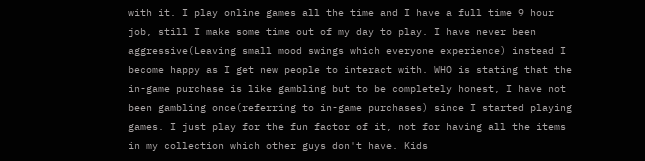with it. I play online games all the time and I have a full time 9 hour job, still I make some time out of my day to play. I have never been aggressive(Leaving small mood swings which everyone experience) instead I become happy as I get new people to interact with. WHO is stating that the in-game purchase is like gambling but to be completely honest, I have not been gambling once(referring to in-game purchases) since I started playing games. I just play for the fun factor of it, not for having all the items in my collection which other guys don't have. Kids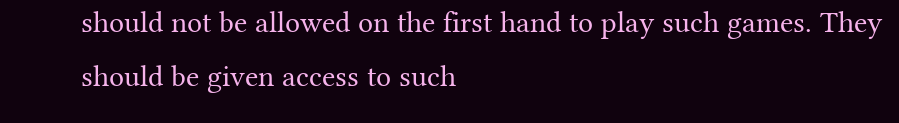should not be allowed on the first hand to play such games. They should be given access to such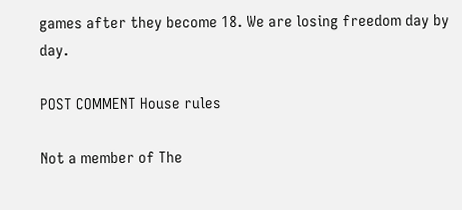games after they become 18. We are losing freedom day by day.

POST COMMENT House rules

Not a member of The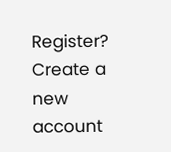Register? Create a new account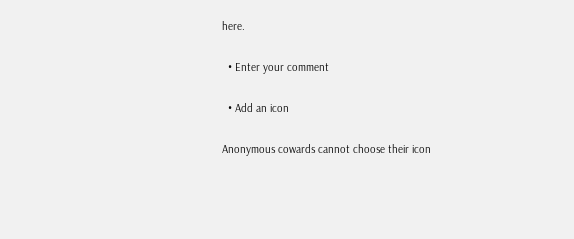here.

  • Enter your comment

  • Add an icon

Anonymous cowards cannot choose their icon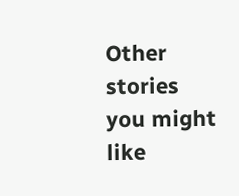Other stories you might like